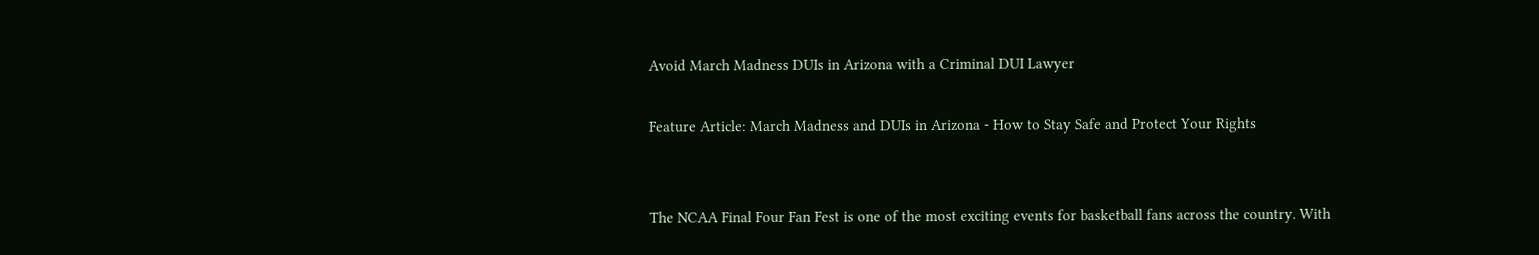Avoid March Madness DUIs in Arizona with a Criminal DUI Lawyer

Feature Article: March Madness and DUIs in Arizona - How to Stay Safe and Protect Your Rights


The NCAA Final Four Fan Fest is one of the most exciting events for basketball fans across the country. With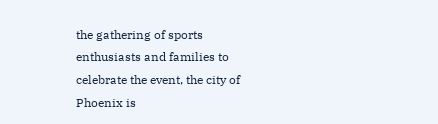the gathering of sports enthusiasts and families to celebrate the event, the city of Phoenix is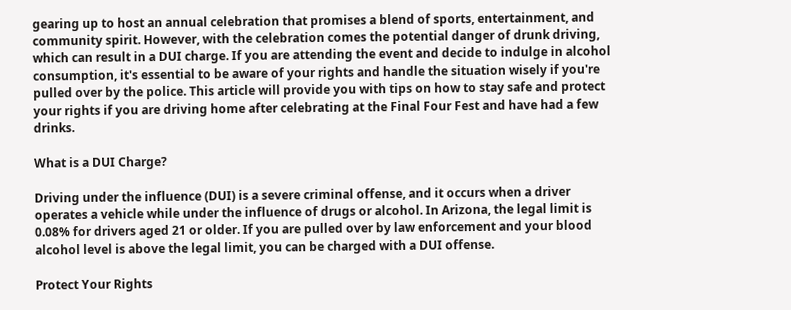gearing up to host an annual celebration that promises a blend of sports, entertainment, and community spirit. However, with the celebration comes the potential danger of drunk driving, which can result in a DUI charge. If you are attending the event and decide to indulge in alcohol consumption, it's essential to be aware of your rights and handle the situation wisely if you're pulled over by the police. This article will provide you with tips on how to stay safe and protect your rights if you are driving home after celebrating at the Final Four Fest and have had a few drinks.

What is a DUI Charge?

Driving under the influence (DUI) is a severe criminal offense, and it occurs when a driver operates a vehicle while under the influence of drugs or alcohol. In Arizona, the legal limit is 0.08% for drivers aged 21 or older. If you are pulled over by law enforcement and your blood alcohol level is above the legal limit, you can be charged with a DUI offense.

Protect Your Rights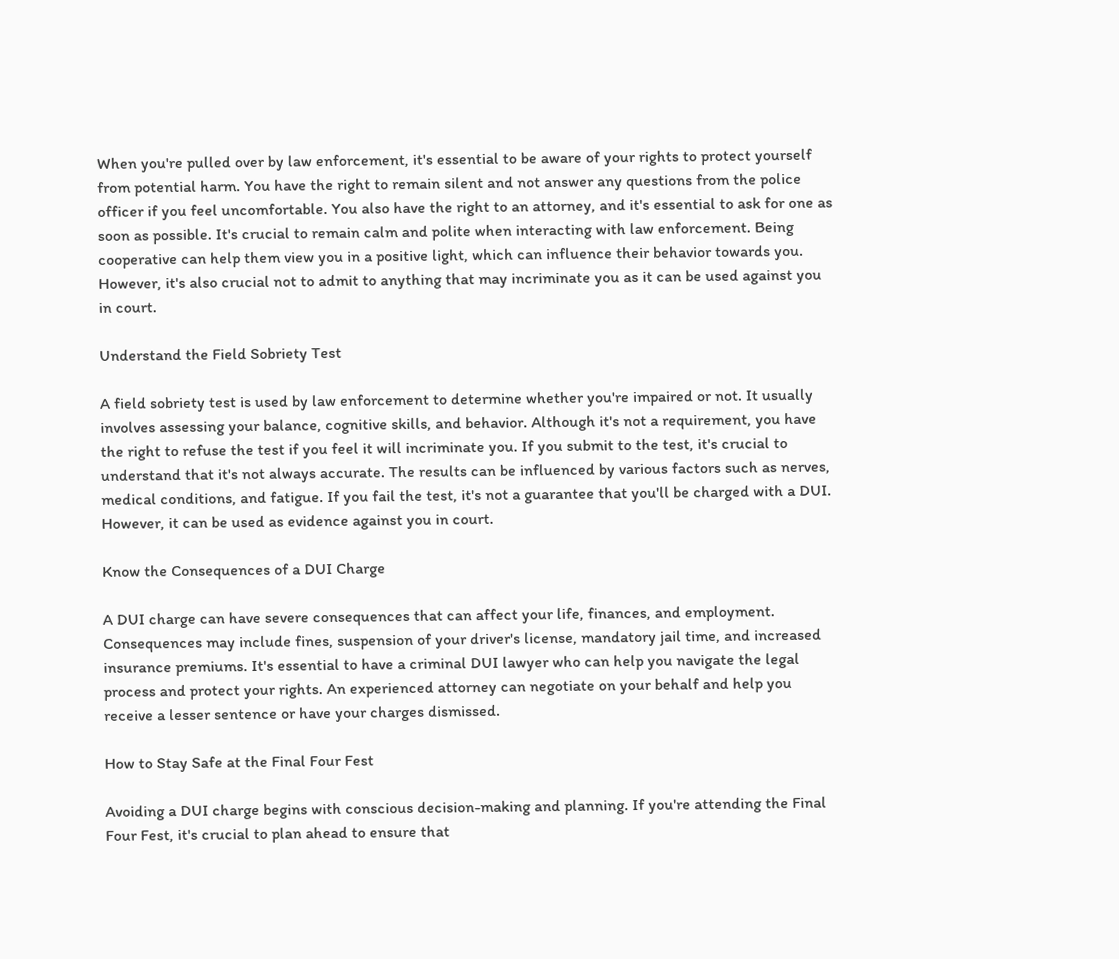When you're pulled over by law enforcement, it's essential to be aware of your rights to protect yourself from potential harm. You have the right to remain silent and not answer any questions from the police officer if you feel uncomfortable. You also have the right to an attorney, and it's essential to ask for one as soon as possible. It's crucial to remain calm and polite when interacting with law enforcement. Being cooperative can help them view you in a positive light, which can influence their behavior towards you. However, it's also crucial not to admit to anything that may incriminate you as it can be used against you in court.

Understand the Field Sobriety Test

A field sobriety test is used by law enforcement to determine whether you're impaired or not. It usually involves assessing your balance, cognitive skills, and behavior. Although it's not a requirement, you have the right to refuse the test if you feel it will incriminate you. If you submit to the test, it's crucial to understand that it's not always accurate. The results can be influenced by various factors such as nerves, medical conditions, and fatigue. If you fail the test, it's not a guarantee that you'll be charged with a DUI. However, it can be used as evidence against you in court.

Know the Consequences of a DUI Charge

A DUI charge can have severe consequences that can affect your life, finances, and employment. Consequences may include fines, suspension of your driver's license, mandatory jail time, and increased insurance premiums. It's essential to have a criminal DUI lawyer who can help you navigate the legal process and protect your rights. An experienced attorney can negotiate on your behalf and help you receive a lesser sentence or have your charges dismissed.

How to Stay Safe at the Final Four Fest

Avoiding a DUI charge begins with conscious decision-making and planning. If you're attending the Final Four Fest, it's crucial to plan ahead to ensure that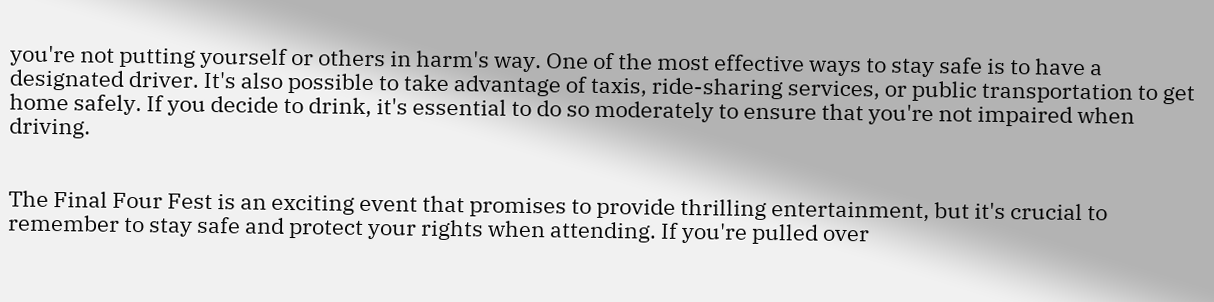you're not putting yourself or others in harm's way. One of the most effective ways to stay safe is to have a designated driver. It's also possible to take advantage of taxis, ride-sharing services, or public transportation to get home safely. If you decide to drink, it's essential to do so moderately to ensure that you're not impaired when driving.


The Final Four Fest is an exciting event that promises to provide thrilling entertainment, but it's crucial to remember to stay safe and protect your rights when attending. If you're pulled over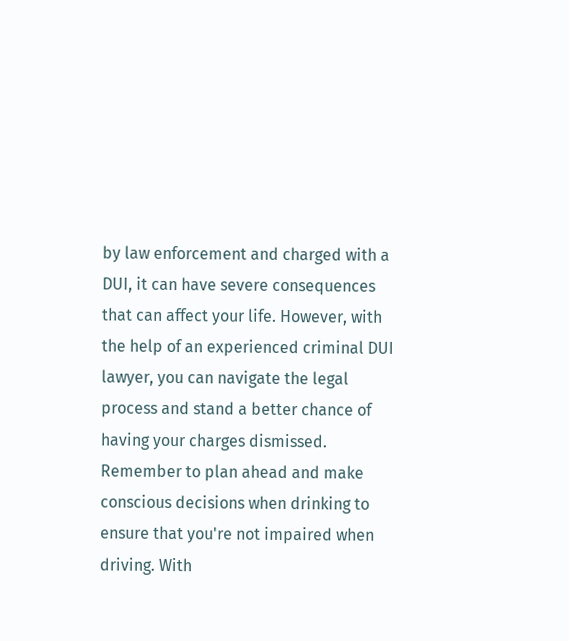by law enforcement and charged with a DUI, it can have severe consequences that can affect your life. However, with the help of an experienced criminal DUI lawyer, you can navigate the legal process and stand a better chance of having your charges dismissed. Remember to plan ahead and make conscious decisions when drinking to ensure that you're not impaired when driving. With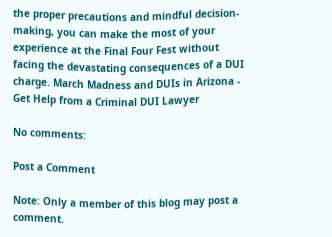the proper precautions and mindful decision-making, you can make the most of your experience at the Final Four Fest without facing the devastating consequences of a DUI charge. March Madness and DUIs in Arizona - Get Help from a Criminal DUI Lawyer

No comments:

Post a Comment

Note: Only a member of this blog may post a comment.